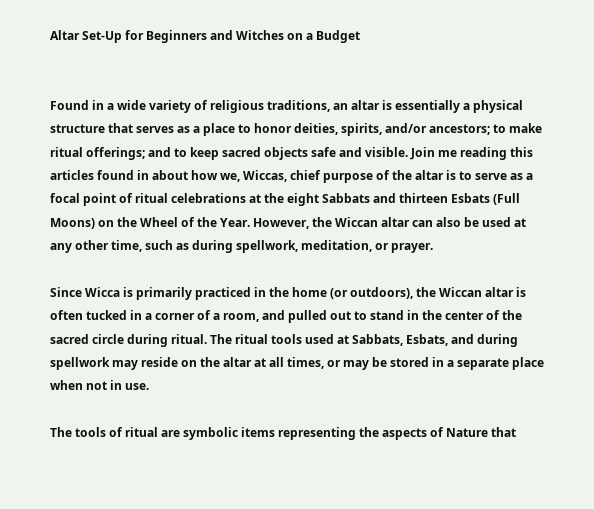Altar Set-Up for Beginners and Witches on a Budget


Found in a wide variety of religious traditions, an altar is essentially a physical structure that serves as a place to honor deities, spirits, and/or ancestors; to make ritual offerings; and to keep sacred objects safe and visible. Join me reading this articles found in about how we, Wiccas, chief purpose of the altar is to serve as a focal point of ritual celebrations at the eight Sabbats and thirteen Esbats (Full Moons) on the Wheel of the Year. However, the Wiccan altar can also be used at any other time, such as during spellwork, meditation, or prayer.

Since Wicca is primarily practiced in the home (or outdoors), the Wiccan altar is often tucked in a corner of a room, and pulled out to stand in the center of the sacred circle during ritual. The ritual tools used at Sabbats, Esbats, and during spellwork may reside on the altar at all times, or may be stored in a separate place when not in use.

The tools of ritual are symbolic items representing the aspects of Nature that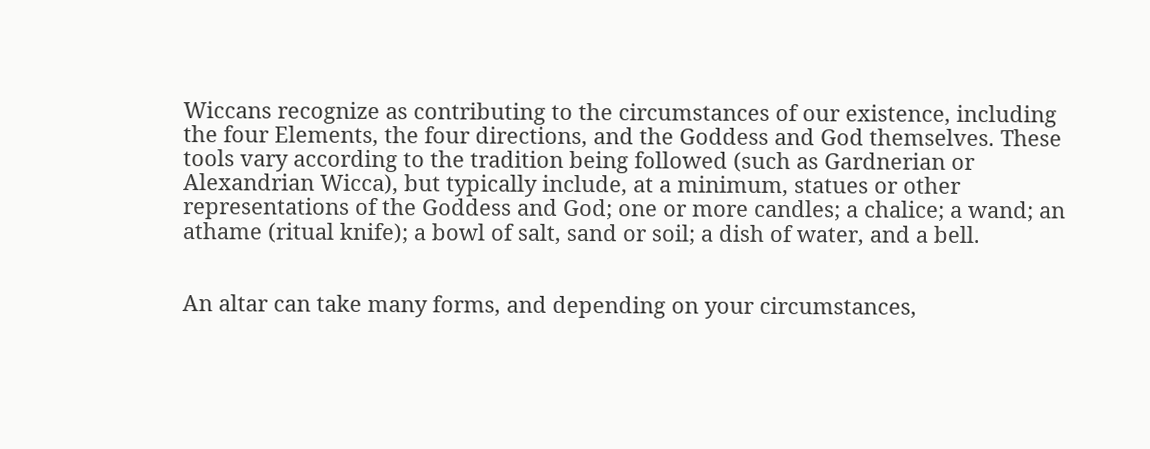Wiccans recognize as contributing to the circumstances of our existence, including the four Elements, the four directions, and the Goddess and God themselves. These tools vary according to the tradition being followed (such as Gardnerian or Alexandrian Wicca), but typically include, at a minimum, statues or other representations of the Goddess and God; one or more candles; a chalice; a wand; an athame (ritual knife); a bowl of salt, sand or soil; a dish of water, and a bell.


An altar can take many forms, and depending on your circumstances,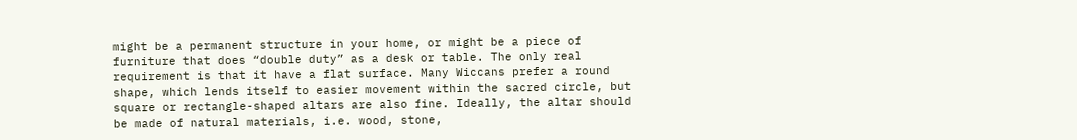might be a permanent structure in your home, or might be a piece of furniture that does “double duty” as a desk or table. The only real requirement is that it have a flat surface. Many Wiccans prefer a round shape, which lends itself to easier movement within the sacred circle, but square or rectangle-shaped altars are also fine. Ideally, the altar should be made of natural materials, i.e. wood, stone,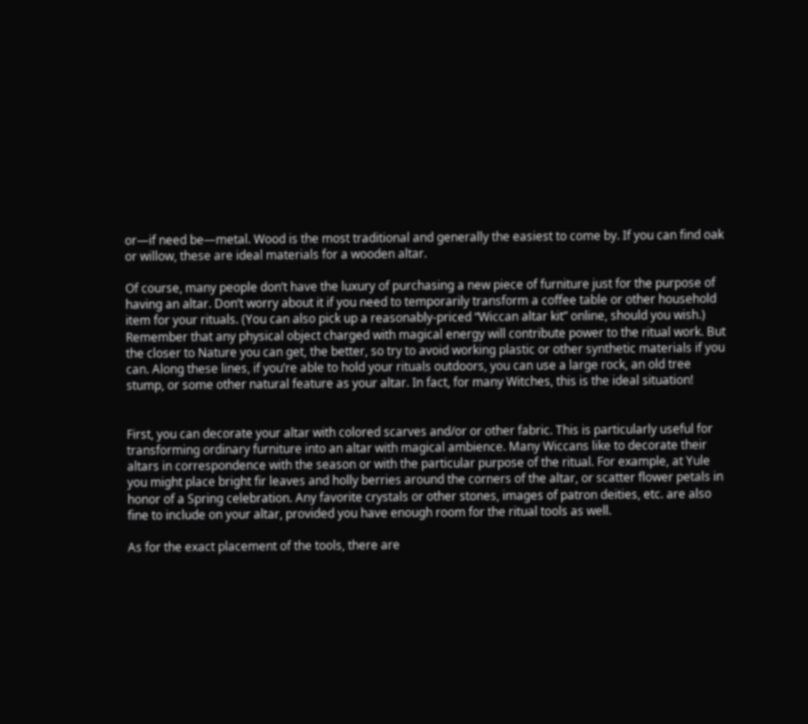or—if need be—metal. Wood is the most traditional and generally the easiest to come by. If you can find oak or willow, these are ideal materials for a wooden altar.

Of course, many people don’t have the luxury of purchasing a new piece of furniture just for the purpose of having an altar. Don’t worry about it if you need to temporarily transform a coffee table or other household item for your rituals. (You can also pick up a reasonably-priced “Wiccan altar kit” online, should you wish.) Remember that any physical object charged with magical energy will contribute power to the ritual work. But the closer to Nature you can get, the better, so try to avoid working plastic or other synthetic materials if you can. Along these lines, if you’re able to hold your rituals outdoors, you can use a large rock, an old tree stump, or some other natural feature as your altar. In fact, for many Witches, this is the ideal situation!


First, you can decorate your altar with colored scarves and/or or other fabric. This is particularly useful for transforming ordinary furniture into an altar with magical ambience. Many Wiccans like to decorate their altars in correspondence with the season or with the particular purpose of the ritual. For example, at Yule you might place bright fir leaves and holly berries around the corners of the altar, or scatter flower petals in honor of a Spring celebration. Any favorite crystals or other stones, images of patron deities, etc. are also fine to include on your altar, provided you have enough room for the ritual tools as well.

As for the exact placement of the tools, there are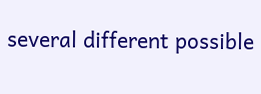several different possible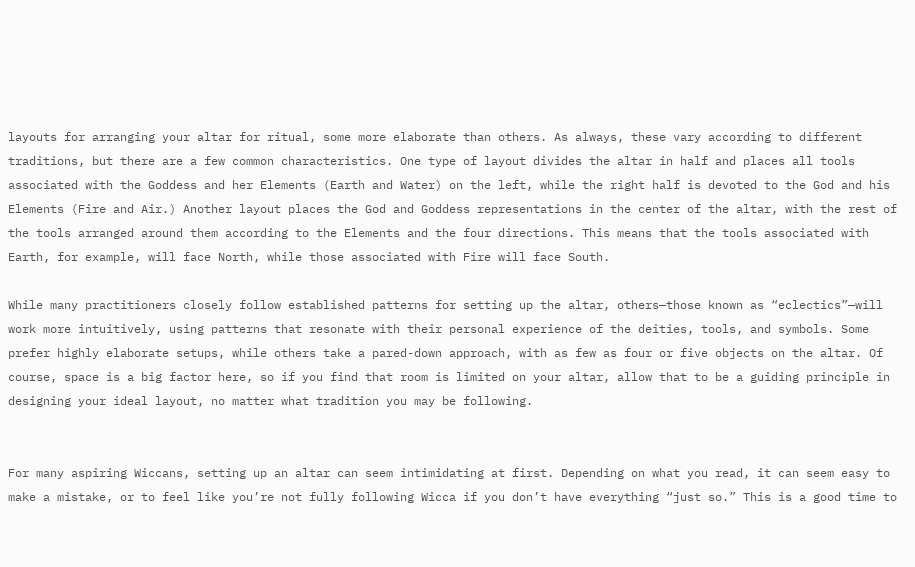layouts for arranging your altar for ritual, some more elaborate than others. As always, these vary according to different traditions, but there are a few common characteristics. One type of layout divides the altar in half and places all tools associated with the Goddess and her Elements (Earth and Water) on the left, while the right half is devoted to the God and his Elements (Fire and Air.) Another layout places the God and Goddess representations in the center of the altar, with the rest of the tools arranged around them according to the Elements and the four directions. This means that the tools associated with Earth, for example, will face North, while those associated with Fire will face South.

While many practitioners closely follow established patterns for setting up the altar, others—those known as “eclectics”—will work more intuitively, using patterns that resonate with their personal experience of the deities, tools, and symbols. Some prefer highly elaborate setups, while others take a pared-down approach, with as few as four or five objects on the altar. Of course, space is a big factor here, so if you find that room is limited on your altar, allow that to be a guiding principle in designing your ideal layout, no matter what tradition you may be following.


For many aspiring Wiccans, setting up an altar can seem intimidating at first. Depending on what you read, it can seem easy to make a mistake, or to feel like you’re not fully following Wicca if you don’t have everything “just so.” This is a good time to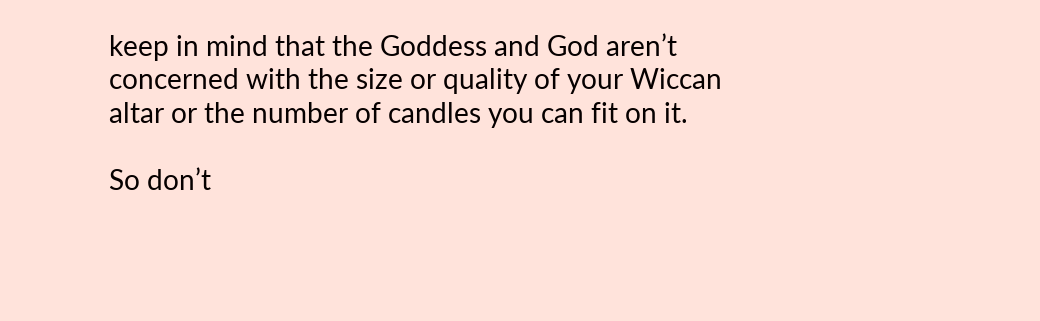keep in mind that the Goddess and God aren’t concerned with the size or quality of your Wiccan altar or the number of candles you can fit on it.

So don’t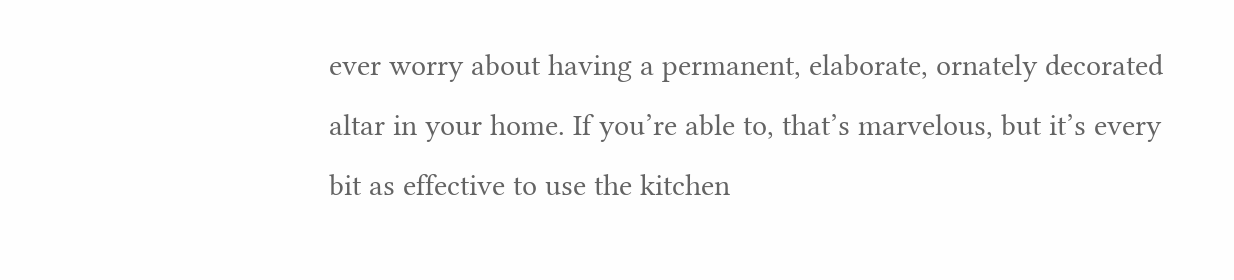ever worry about having a permanent, elaborate, ornately decorated altar in your home. If you’re able to, that’s marvelous, but it’s every bit as effective to use the kitchen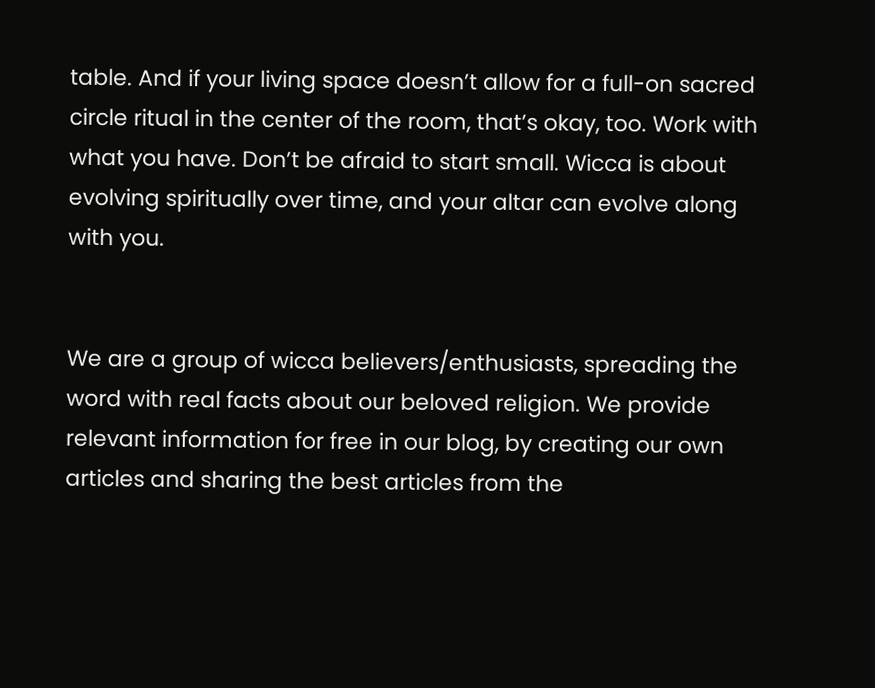table. And if your living space doesn’t allow for a full-on sacred circle ritual in the center of the room, that’s okay, too. Work with what you have. Don’t be afraid to start small. Wicca is about evolving spiritually over time, and your altar can evolve along with you.


We are a group of wicca believers/enthusiasts, spreading the word with real facts about our beloved religion. We provide relevant information for free in our blog, by creating our own articles and sharing the best articles from the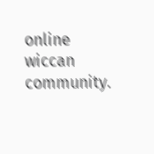online wiccan community.